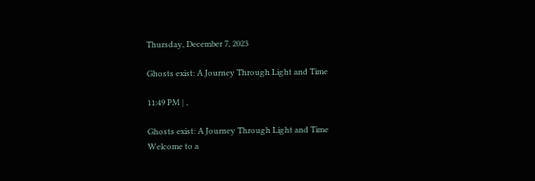Thursday, December 7, 2023

Ghosts exist: A Journey Through Light and Time

11:49 PM | ,

Ghosts exist: A Journey Through Light and Time
Welcome to a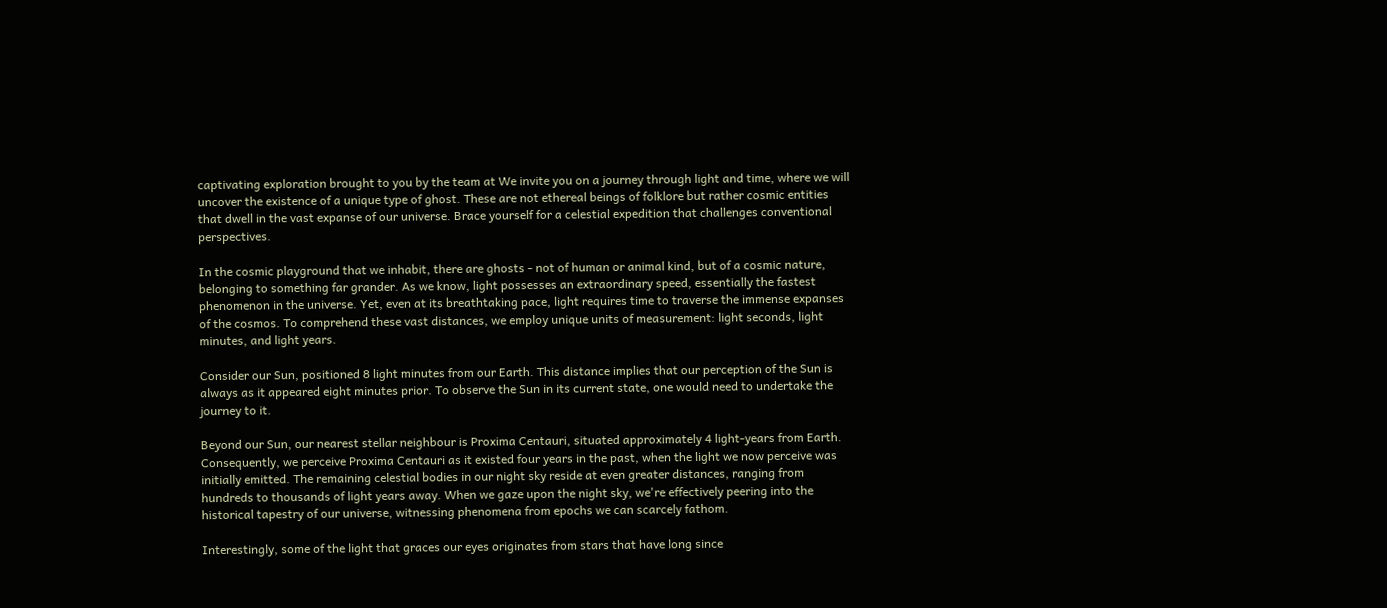captivating exploration brought to you by the team at We invite you on a journey through light and time, where we will uncover the existence of a unique type of ghost. These are not ethereal beings of folklore but rather cosmic entities that dwell in the vast expanse of our universe. Brace yourself for a celestial expedition that challenges conventional perspectives.

In the cosmic playground that we inhabit, there are ghosts - not of human or animal kind, but of a cosmic nature, belonging to something far grander. As we know, light possesses an extraordinary speed, essentially the fastest phenomenon in the universe. Yet, even at its breathtaking pace, light requires time to traverse the immense expanses of the cosmos. To comprehend these vast distances, we employ unique units of measurement: light seconds, light minutes, and light years.

Consider our Sun, positioned 8 light minutes from our Earth. This distance implies that our perception of the Sun is always as it appeared eight minutes prior. To observe the Sun in its current state, one would need to undertake the journey to it.

Beyond our Sun, our nearest stellar neighbour is Proxima Centauri, situated approximately 4 light-years from Earth. Consequently, we perceive Proxima Centauri as it existed four years in the past, when the light we now perceive was initially emitted. The remaining celestial bodies in our night sky reside at even greater distances, ranging from hundreds to thousands of light years away. When we gaze upon the night sky, we're effectively peering into the historical tapestry of our universe, witnessing phenomena from epochs we can scarcely fathom.

Interestingly, some of the light that graces our eyes originates from stars that have long since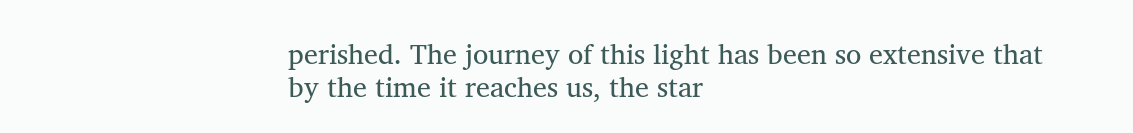perished. The journey of this light has been so extensive that by the time it reaches us, the star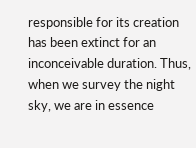responsible for its creation has been extinct for an inconceivable duration. Thus, when we survey the night sky, we are in essence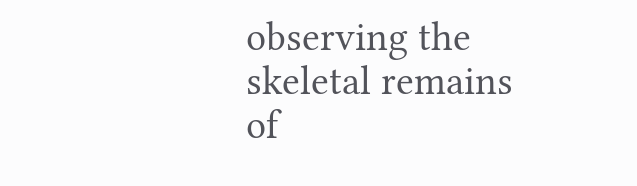observing the skeletal remains of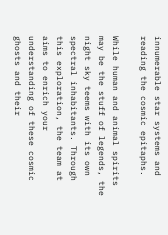innumerable star systems and reading the cosmic epitaphs.

While human and animal spirits may be the stuff of legends, the night sky teems with its own spectral inhabitants. Through this exploration, the team at aims to enrich your understanding of these cosmic ghosts and their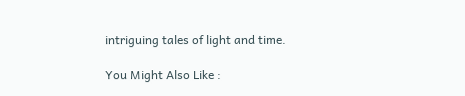intriguing tales of light and time.

You Might Also Like :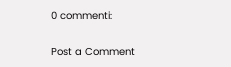0 commenti:

Post a Comment